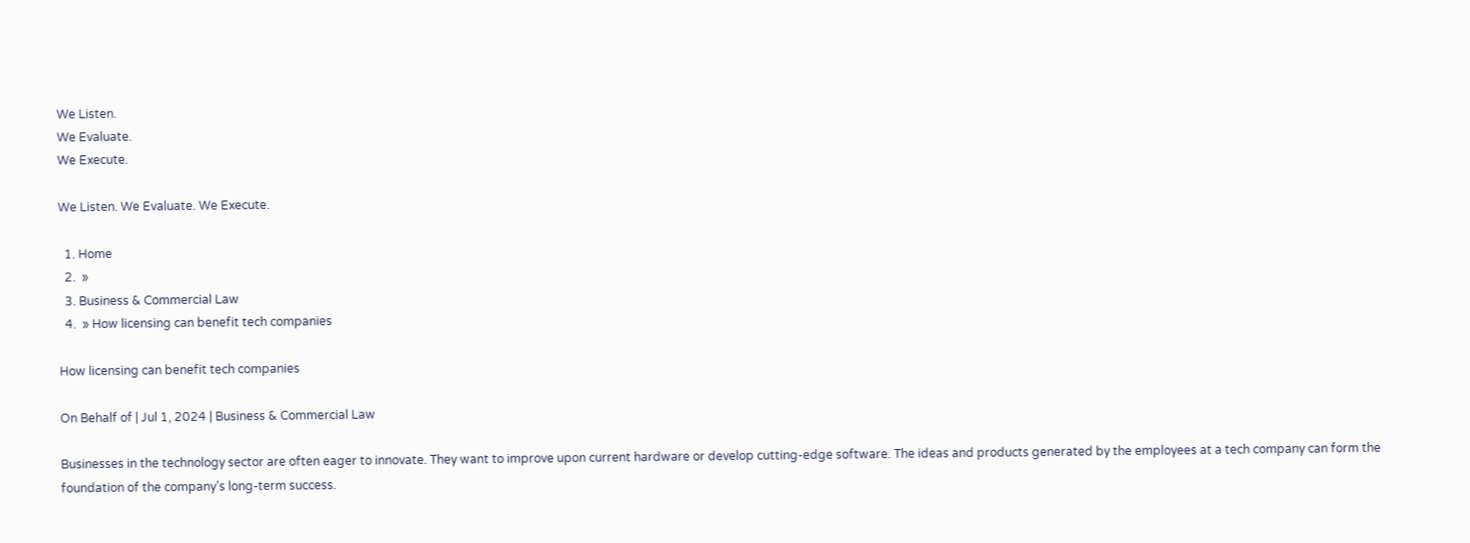We Listen.
We Evaluate.
We Execute.

We Listen. We Evaluate. We Execute.

  1. Home
  2.  »
  3. Business & Commercial Law
  4.  » How licensing can benefit tech companies

How licensing can benefit tech companies

On Behalf of | Jul 1, 2024 | Business & Commercial Law

Businesses in the technology sector are often eager to innovate. They want to improve upon current hardware or develop cutting-edge software. The ideas and products generated by the employees at a tech company can form the foundation of the company’s long-term success.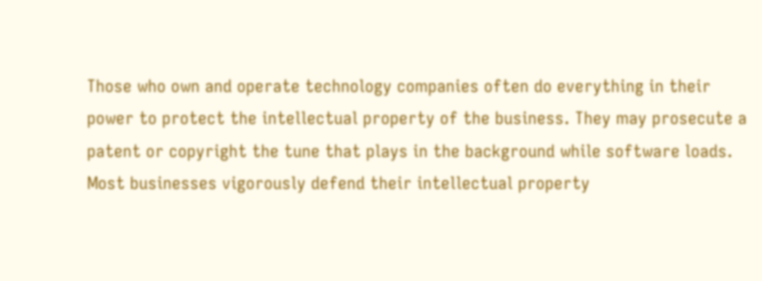Those who own and operate technology companies often do everything in their power to protect the intellectual property of the business. They may prosecute a patent or copyright the tune that plays in the background while software loads. Most businesses vigorously defend their intellectual property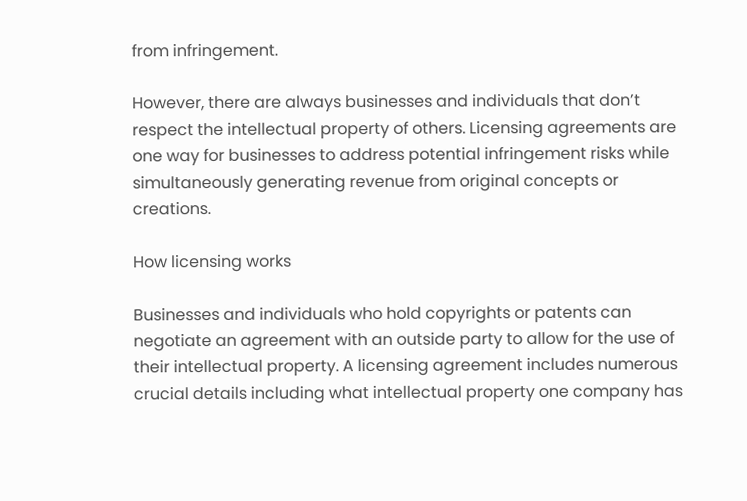from infringement.

However, there are always businesses and individuals that don’t respect the intellectual property of others. Licensing agreements are one way for businesses to address potential infringement risks while simultaneously generating revenue from original concepts or creations.

How licensing works

Businesses and individuals who hold copyrights or patents can negotiate an agreement with an outside party to allow for the use of their intellectual property. A licensing agreement includes numerous crucial details including what intellectual property one company has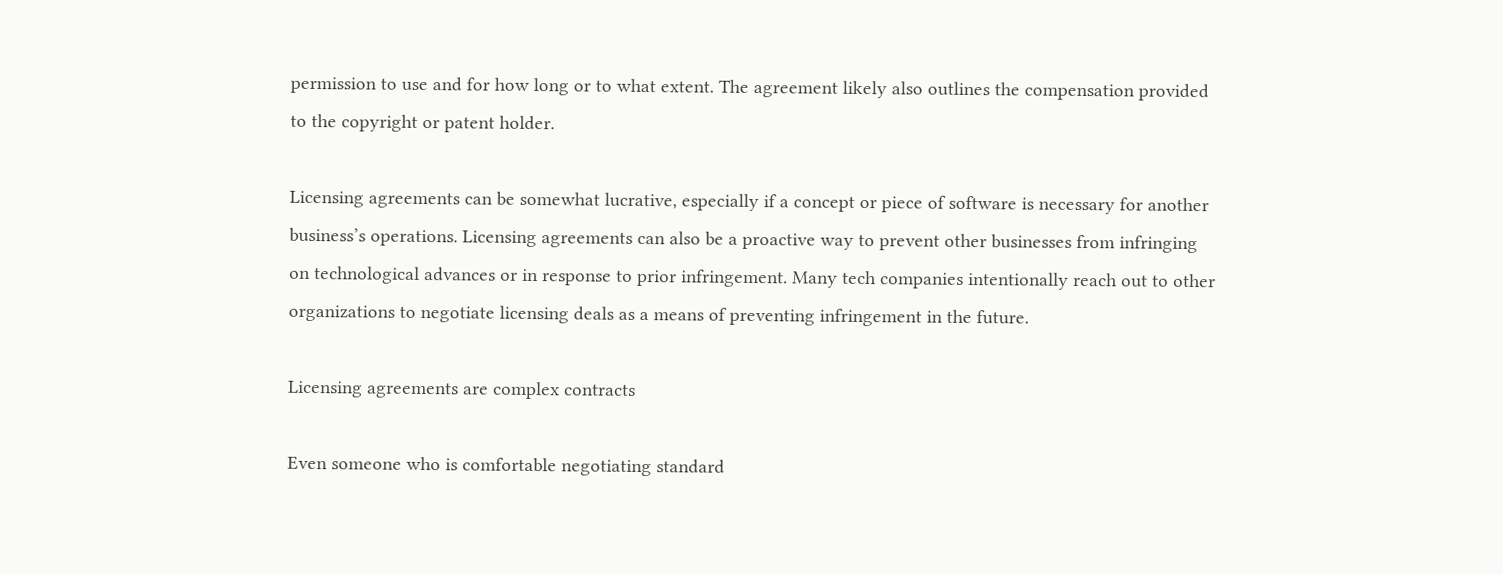permission to use and for how long or to what extent. The agreement likely also outlines the compensation provided to the copyright or patent holder.

Licensing agreements can be somewhat lucrative, especially if a concept or piece of software is necessary for another business’s operations. Licensing agreements can also be a proactive way to prevent other businesses from infringing on technological advances or in response to prior infringement. Many tech companies intentionally reach out to other organizations to negotiate licensing deals as a means of preventing infringement in the future.

Licensing agreements are complex contracts

Even someone who is comfortable negotiating standard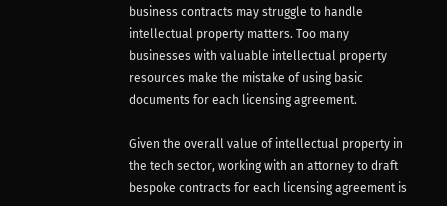business contracts may struggle to handle intellectual property matters. Too many businesses with valuable intellectual property resources make the mistake of using basic documents for each licensing agreement.

Given the overall value of intellectual property in the tech sector, working with an attorney to draft bespoke contracts for each licensing agreement is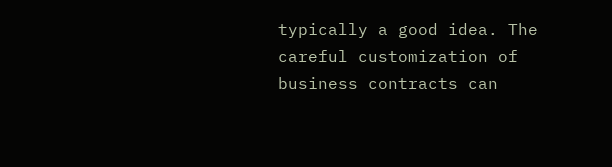typically a good idea. The careful customization of business contracts can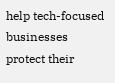help tech-focused businesses protect their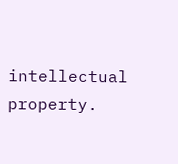intellectual property.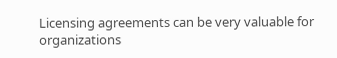Licensing agreements can be very valuable for organizations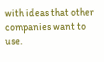with ideas that other companies want to use.